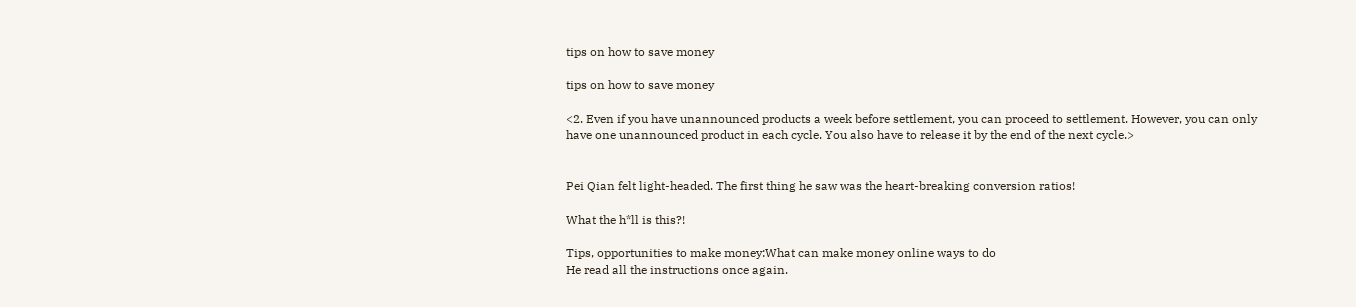tips on how to save money

tips on how to save money

<2. Even if you have unannounced products a week before settlement, you can proceed to settlement. However, you can only have one unannounced product in each cycle. You also have to release it by the end of the next cycle.>


Pei Qian felt light-headed. The first thing he saw was the heart-breaking conversion ratios!

What the h*ll is this?!

Tips, opportunities to make money:What can make money online ways to do
He read all the instructions once again.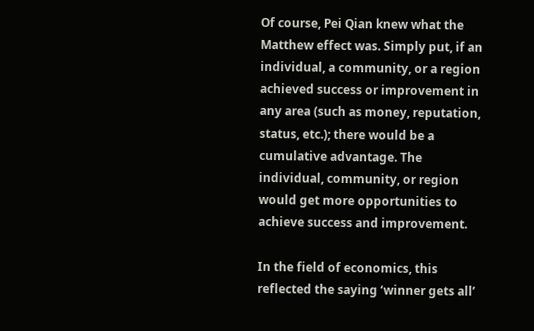Of course, Pei Qian knew what the Matthew effect was. Simply put, if an individual, a community, or a region achieved success or improvement in any area (such as money, reputation, status, etc.); there would be a cumulative advantage. The individual, community, or region would get more opportunities to achieve success and improvement.

In the field of economics, this reflected the saying ‘winner gets all’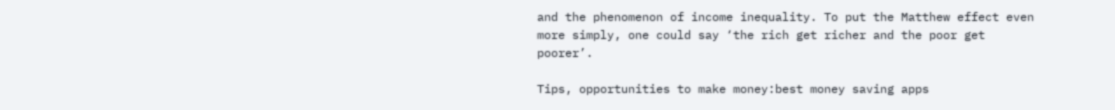and the phenomenon of income inequality. To put the Matthew effect even more simply, one could say ‘the rich get richer and the poor get poorer’.

Tips, opportunities to make money:best money saving apps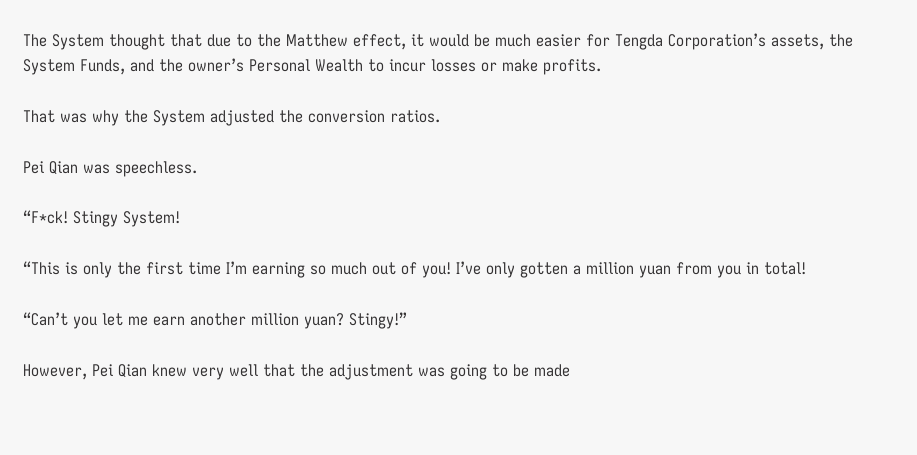The System thought that due to the Matthew effect, it would be much easier for Tengda Corporation’s assets, the System Funds, and the owner’s Personal Wealth to incur losses or make profits.

That was why the System adjusted the conversion ratios.

Pei Qian was speechless.

“F*ck! Stingy System!

“This is only the first time I’m earning so much out of you! I’ve only gotten a million yuan from you in total!

“Can’t you let me earn another million yuan? Stingy!”

However, Pei Qian knew very well that the adjustment was going to be made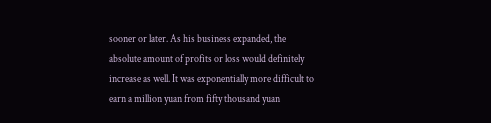sooner or later. As his business expanded, the absolute amount of profits or loss would definitely increase as well. It was exponentially more difficult to earn a million yuan from fifty thousand yuan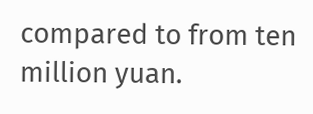compared to from ten million yuan.